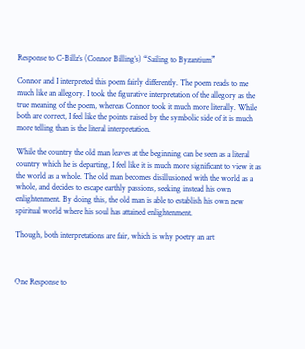Response to C-Billz’s (Connor Billing’s) “Sailing to Byzantium”

Connor and I interpreted this poem fairly differently. The poem reads to me much like an allegory. I took the figurative interpretation of the allegory as the true meaning of the poem, whereas Connor took it much more literally. While both are correct, I feel like the points raised by the symbolic side of it is much more telling than is the literal interpretation.

While the country the old man leaves at the beginning can be seen as a literal country which he is departing, I feel like it is much more significant to view it as the world as a whole. The old man becomes disillusioned with the world as a whole, and decides to escape earthly passions, seeking instead his own enlightenment. By doing this, the old man is able to establish his own new spiritual world where his soul has attained enlightenment.

Though, both interpretations are fair, which is why poetry an art



One Response to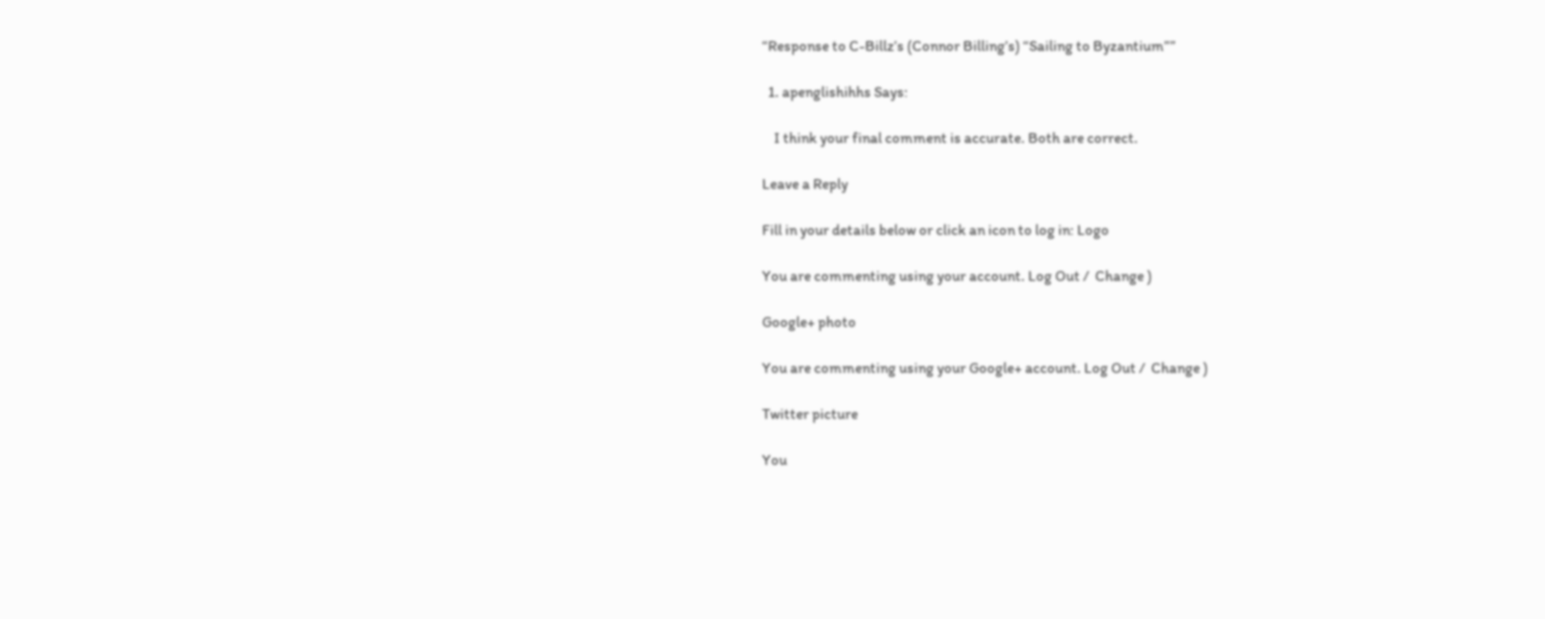“Response to C-Billz’s (Connor Billing’s) “Sailing to Byzantium””

  1. apenglishihhs Says:

    I think your final comment is accurate. Both are correct.

Leave a Reply

Fill in your details below or click an icon to log in: Logo

You are commenting using your account. Log Out /  Change )

Google+ photo

You are commenting using your Google+ account. Log Out /  Change )

Twitter picture

You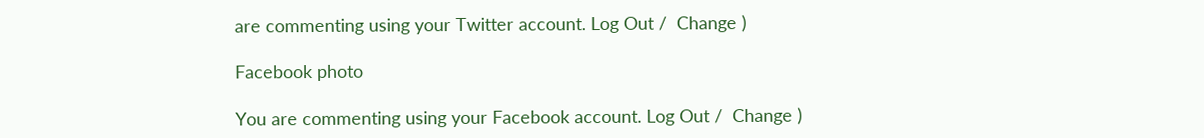are commenting using your Twitter account. Log Out /  Change )

Facebook photo

You are commenting using your Facebook account. Log Out /  Change )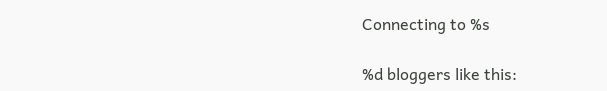Connecting to %s

%d bloggers like this: